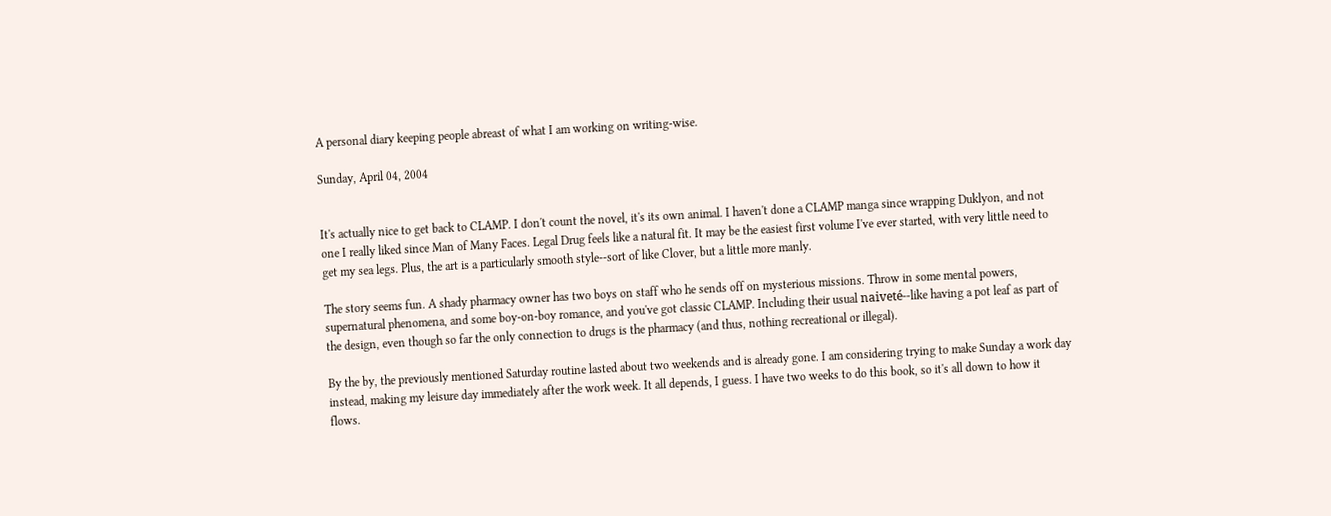A personal diary keeping people abreast of what I am working on writing-wise.

Sunday, April 04, 2004


It's actually nice to get back to CLAMP. I don't count the novel, it's its own animal. I haven't done a CLAMP manga since wrapping Duklyon, and not one I really liked since Man of Many Faces. Legal Drug feels like a natural fit. It may be the easiest first volume I've ever started, with very little need to get my sea legs. Plus, the art is a particularly smooth style--sort of like Clover, but a little more manly.

The story seems fun. A shady pharmacy owner has two boys on staff who he sends off on mysterious missions. Throw in some mental powers, supernatural phenomena, and some boy-on-boy romance, and you've got classic CLAMP. Including their usual naiveté--like having a pot leaf as part of the design, even though so far the only connection to drugs is the pharmacy (and thus, nothing recreational or illegal).

By the by, the previously mentioned Saturday routine lasted about two weekends and is already gone. I am considering trying to make Sunday a work day instead, making my leisure day immediately after the work week. It all depends, I guess. I have two weeks to do this book, so it's all down to how it flows.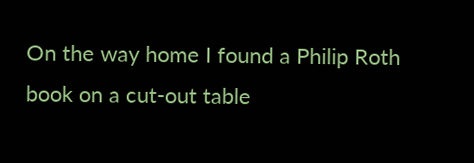On the way home I found a Philip Roth book on a cut-out table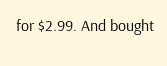for $2.99. And bought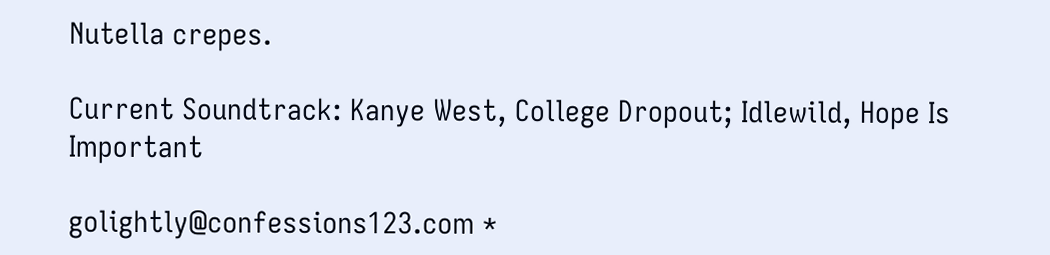Nutella crepes.

Current Soundtrack: Kanye West, College Dropout; Idlewild, Hope Is Important

golightly@confessions123.com *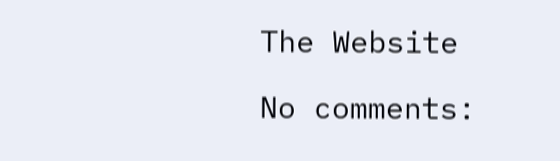The Website

No comments: